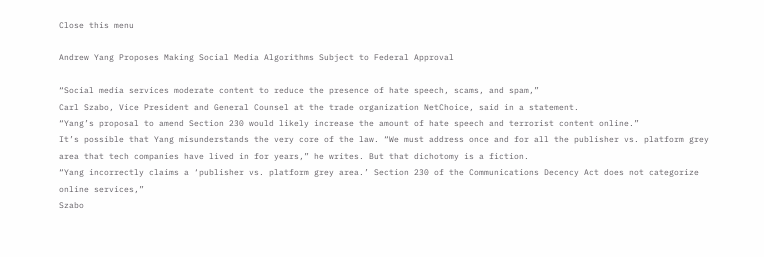Close this menu

Andrew Yang Proposes Making Social Media Algorithms Subject to Federal Approval

“Social media services moderate content to reduce the presence of hate speech, scams, and spam,”
Carl Szabo, Vice President and General Counsel at the trade organization NetChoice, said in a statement.
“Yang’s proposal to amend Section 230 would likely increase the amount of hate speech and terrorist content online.”
It’s possible that Yang misunderstands the very core of the law. “We must address once and for all the publisher vs. platform grey area that tech companies have lived in for years,” he writes. But that dichotomy is a fiction.
“Yang incorrectly claims a ‘publisher vs. platform grey area.’ Section 230 of the Communications Decency Act does not categorize online services,”
Szabo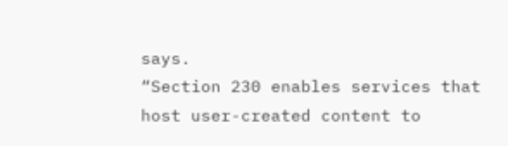says.
“Section 230 enables services that host user-created content to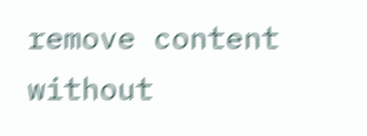remove content without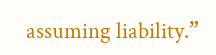assuming liability.”